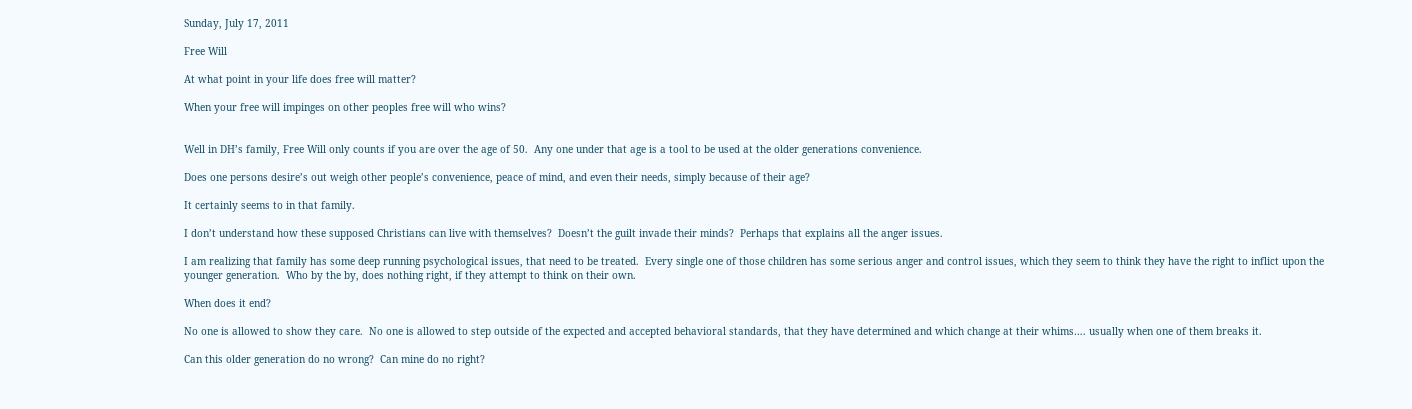Sunday, July 17, 2011

Free Will

At what point in your life does free will matter?

When your free will impinges on other peoples free will who wins?


Well in DH’s family, Free Will only counts if you are over the age of 50.  Any one under that age is a tool to be used at the older generations convenience.

Does one persons desire’s out weigh other people’s convenience, peace of mind, and even their needs, simply because of their age?

It certainly seems to in that family.

I don’t understand how these supposed Christians can live with themselves?  Doesn’t the guilt invade their minds?  Perhaps that explains all the anger issues.

I am realizing that family has some deep running psychological issues, that need to be treated.  Every single one of those children has some serious anger and control issues, which they seem to think they have the right to inflict upon the younger generation.  Who by the by, does nothing right, if they attempt to think on their own.

When does it end?

No one is allowed to show they care.  No one is allowed to step outside of the expected and accepted behavioral standards, that they have determined and which change at their whims…. usually when one of them breaks it.

Can this older generation do no wrong?  Can mine do no right?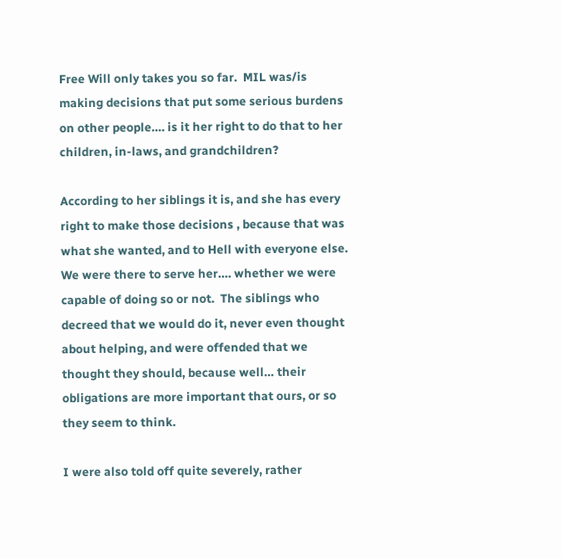Free Will only takes you so far.  MIL was/is making decisions that put some serious burdens on other people…. is it her right to do that to her children, in-laws, and grandchildren?

According to her siblings it is, and she has every right to make those decisions , because that was what she wanted, and to Hell with everyone else. We were there to serve her…. whether we were capable of doing so or not.  The siblings who decreed that we would do it, never even thought about helping, and were offended that we thought they should, because well… their obligations are more important that ours, or so they seem to think.

I were also told off quite severely, rather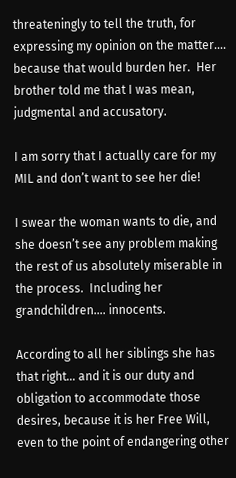threateningly to tell the truth, for expressing my opinion on the matter…. because that would burden her.  Her brother told me that I was mean, judgmental and accusatory.

I am sorry that I actually care for my MIL and don’t want to see her die!

I swear the woman wants to die, and she doesn’t see any problem making the rest of us absolutely miserable in the process.  Including her grandchildren…. innocents.

According to all her siblings she has that right… and it is our duty and obligation to accommodate those desires, because it is her Free Will, even to the point of endangering other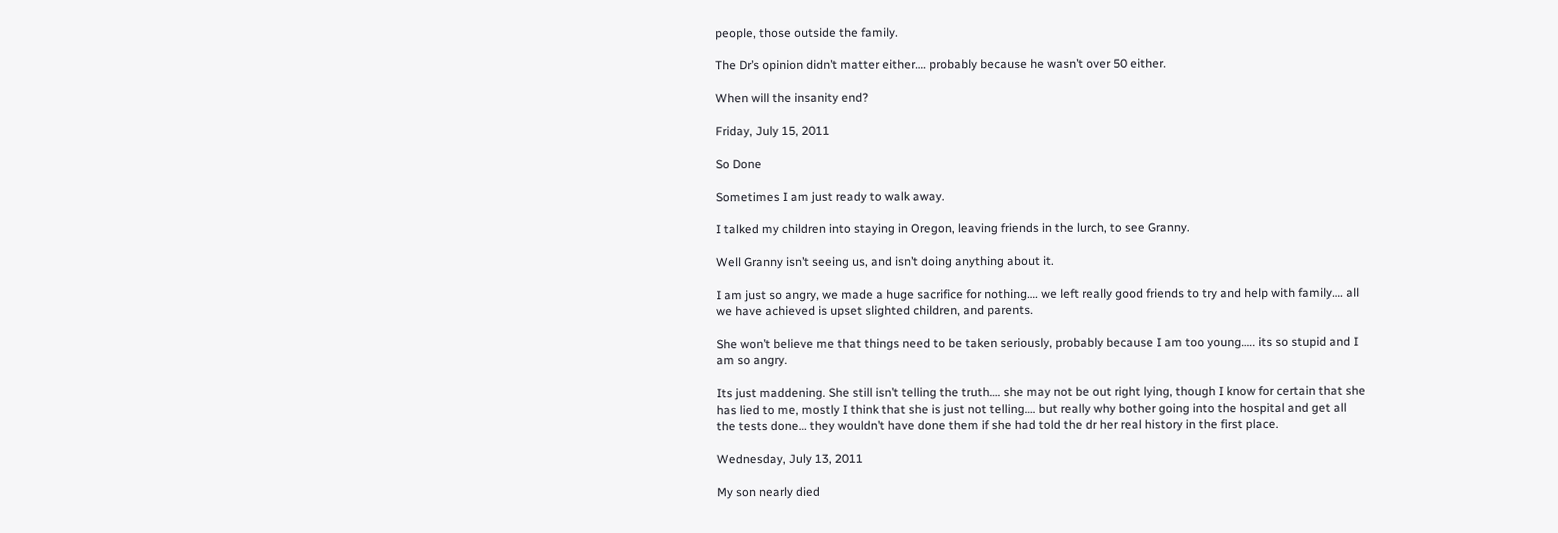people, those outside the family.

The Dr’s opinion didn’t matter either…. probably because he wasn’t over 50 either.

When will the insanity end?

Friday, July 15, 2011

So Done

Sometimes I am just ready to walk away.

I talked my children into staying in Oregon, leaving friends in the lurch, to see Granny.

Well Granny isn’t seeing us, and isn’t doing anything about it.

I am just so angry, we made a huge sacrifice for nothing…. we left really good friends to try and help with family…. all we have achieved is upset slighted children, and parents.

She won’t believe me that things need to be taken seriously, probably because I am too young….. its so stupid and I am so angry.

Its just maddening. She still isn’t telling the truth…. she may not be out right lying, though I know for certain that she has lied to me, mostly I think that she is just not telling…. but really why bother going into the hospital and get all the tests done… they wouldn’t have done them if she had told the dr her real history in the first place.

Wednesday, July 13, 2011

My son nearly died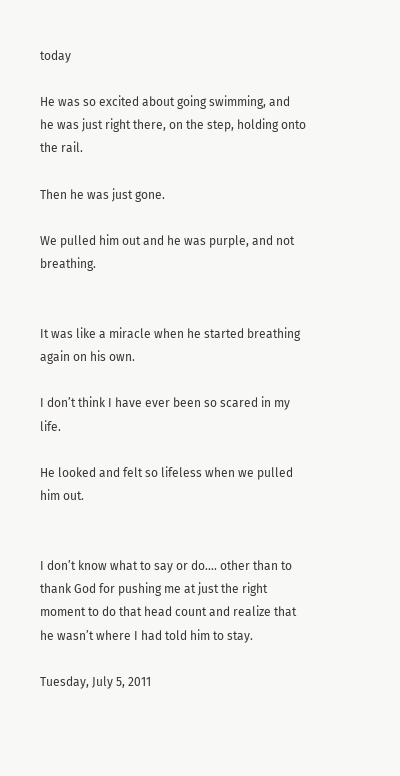today

He was so excited about going swimming, and he was just right there, on the step, holding onto the rail.

Then he was just gone.

We pulled him out and he was purple, and not breathing.


It was like a miracle when he started breathing again on his own.

I don’t think I have ever been so scared in my life.

He looked and felt so lifeless when we pulled him out.


I don’t know what to say or do…. other than to thank God for pushing me at just the right moment to do that head count and realize that he wasn’t where I had told him to stay.

Tuesday, July 5, 2011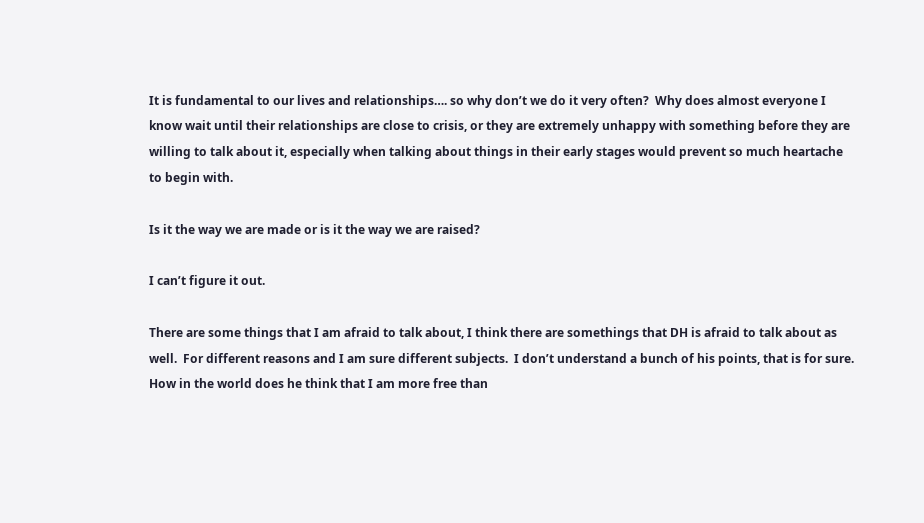It is fundamental to our lives and relationships…. so why don’t we do it very often?  Why does almost everyone I know wait until their relationships are close to crisis, or they are extremely unhappy with something before they are willing to talk about it, especially when talking about things in their early stages would prevent so much heartache to begin with.

Is it the way we are made or is it the way we are raised?

I can’t figure it out.

There are some things that I am afraid to talk about, I think there are somethings that DH is afraid to talk about as well.  For different reasons and I am sure different subjects.  I don’t understand a bunch of his points, that is for sure.  How in the world does he think that I am more free than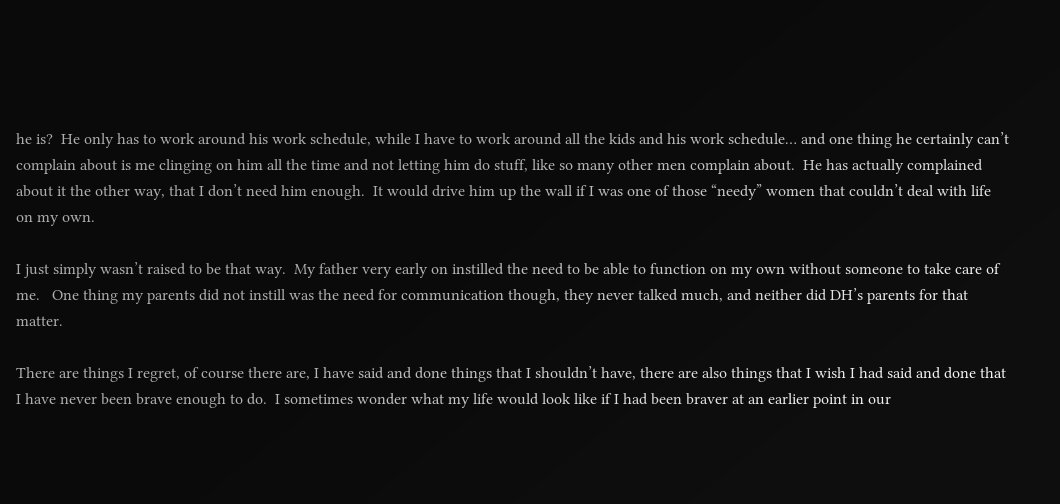he is?  He only has to work around his work schedule, while I have to work around all the kids and his work schedule… and one thing he certainly can’t complain about is me clinging on him all the time and not letting him do stuff, like so many other men complain about.  He has actually complained about it the other way, that I don’t need him enough.  It would drive him up the wall if I was one of those “needy” women that couldn’t deal with life on my own.

I just simply wasn’t raised to be that way.  My father very early on instilled the need to be able to function on my own without someone to take care of me.   One thing my parents did not instill was the need for communication though, they never talked much, and neither did DH’s parents for that matter.

There are things I regret, of course there are, I have said and done things that I shouldn’t have, there are also things that I wish I had said and done that I have never been brave enough to do.  I sometimes wonder what my life would look like if I had been braver at an earlier point in our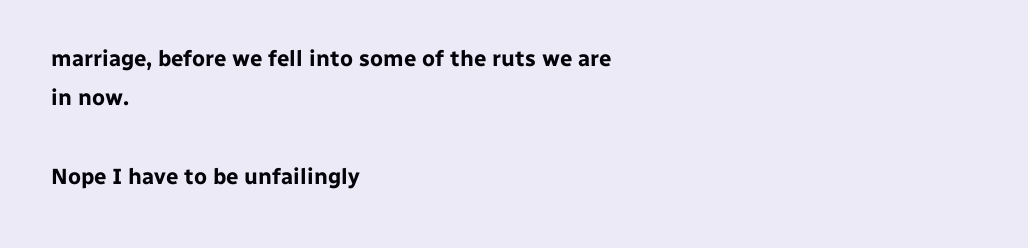marriage, before we fell into some of the ruts we are in now.

Nope I have to be unfailingly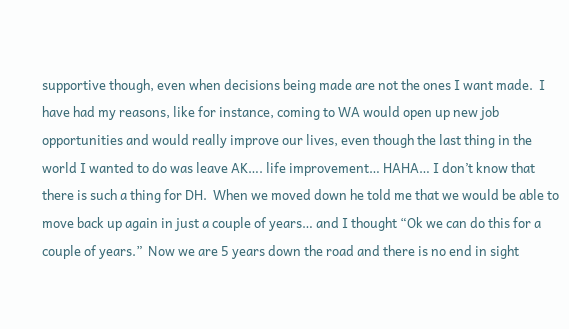supportive though, even when decisions being made are not the ones I want made.  I have had my reasons, like for instance, coming to WA would open up new job opportunities and would really improve our lives, even though the last thing in the world I wanted to do was leave AK…. life improvement… HAHA… I don’t know that there is such a thing for DH.  When we moved down he told me that we would be able to move back up again in just a couple of years… and I thought “Ok we can do this for a couple of years.”  Now we are 5 years down the road and there is no end in sight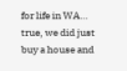for life in WA… true, we did just buy a house and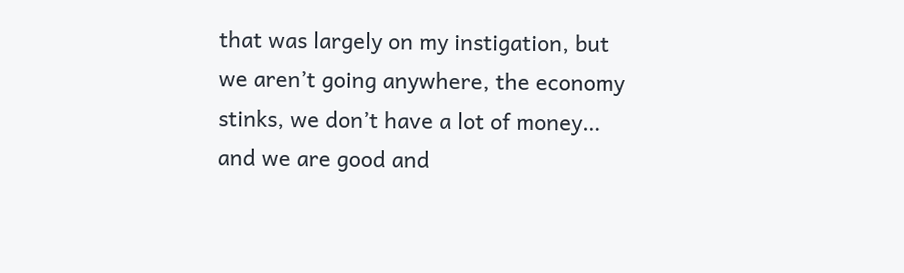that was largely on my instigation, but we aren’t going anywhere, the economy stinks, we don’t have a lot of money… and we are good and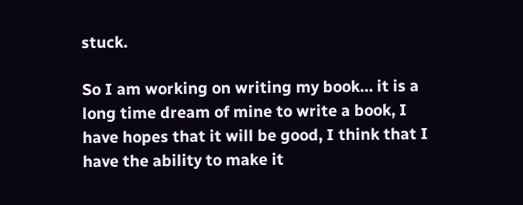stuck.

So I am working on writing my book… it is a long time dream of mine to write a book, I have hopes that it will be good, I think that I have the ability to make it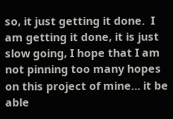so, it just getting it done.  I am getting it done, it is just slow going, I hope that I am not pinning too many hopes on this project of mine… it be able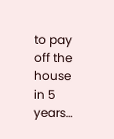to pay off the house in 5 years…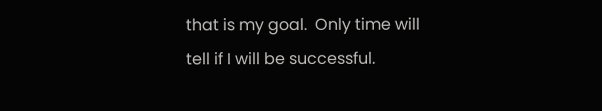that is my goal.  Only time will tell if I will be successful.